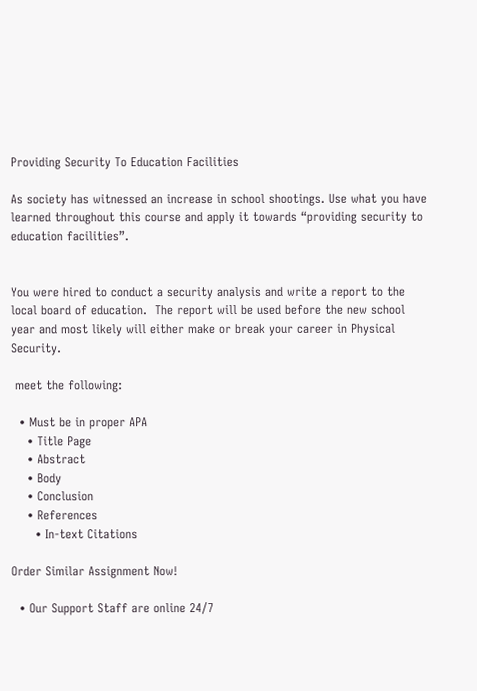Providing Security To Education Facilities

As society has witnessed an increase in school shootings. Use what you have learned throughout this course and apply it towards “providing security to education facilities”.


You were hired to conduct a security analysis and write a report to the local board of education.  The report will be used before the new school year and most likely will either make or break your career in Physical Security.

 meet the following:

  • Must be in proper APA
    • Title Page
    • Abstract
    • Body
    • Conclusion
    • References
      • In-text Citations

Order Similar Assignment Now!

  • Our Support Staff are online 24/7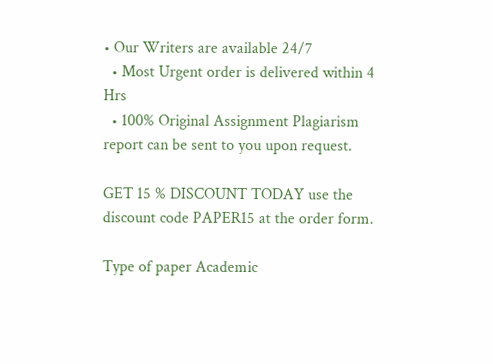• Our Writers are available 24/7
  • Most Urgent order is delivered within 4 Hrs
  • 100% Original Assignment Plagiarism report can be sent to you upon request.

GET 15 % DISCOUNT TODAY use the discount code PAPER15 at the order form.

Type of paper Academic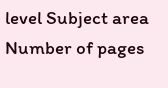level Subject area
Number of pages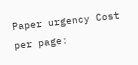Paper urgency Cost per page: